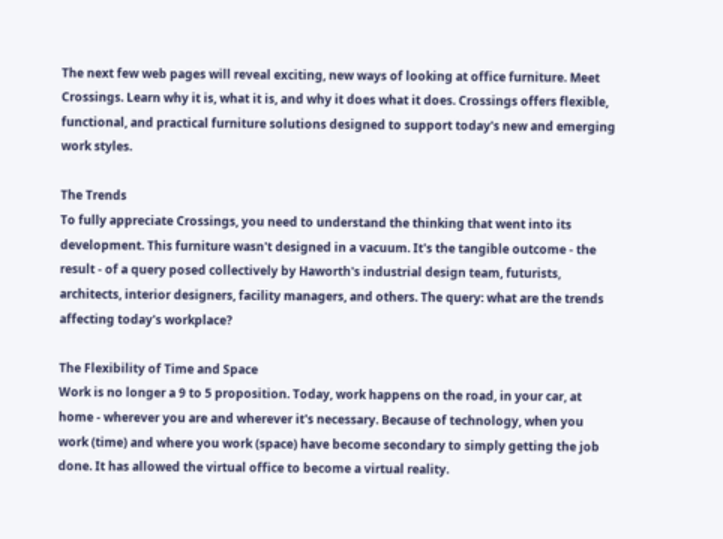The next few web pages will reveal exciting, new ways of looking at office furniture. Meet Crossings. Learn why it is, what it is, and why it does what it does. Crossings offers flexible, functional, and practical furniture solutions designed to support today's new and emerging work styles.

The Trends
To fully appreciate Crossings, you need to understand the thinking that went into its development. This furniture wasn't designed in a vacuum. It's the tangible outcome - the result - of a query posed collectively by Haworth's industrial design team, futurists, architects, interior designers, facility managers, and others. The query: what are the trends affecting today's workplace?

The Flexibility of Time and Space
Work is no longer a 9 to 5 proposition. Today, work happens on the road, in your car, at home - wherever you are and wherever it's necessary. Because of technology, when you work (time) and where you work (space) have become secondary to simply getting the job done. It has allowed the virtual office to become a virtual reality.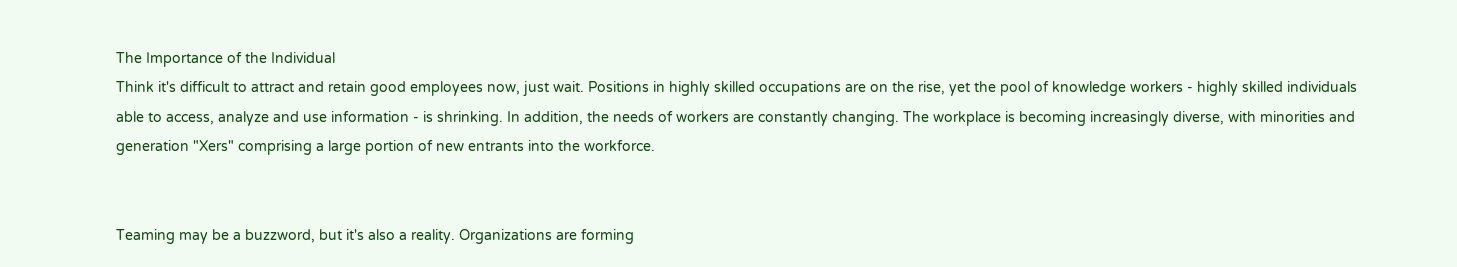The Importance of the Individual
Think it's difficult to attract and retain good employees now, just wait. Positions in highly skilled occupations are on the rise, yet the pool of knowledge workers - highly skilled individuals able to access, analyze and use information - is shrinking. In addition, the needs of workers are constantly changing. The workplace is becoming increasingly diverse, with minorities and generation "Xers" comprising a large portion of new entrants into the workforce.


Teaming may be a buzzword, but it's also a reality. Organizations are forming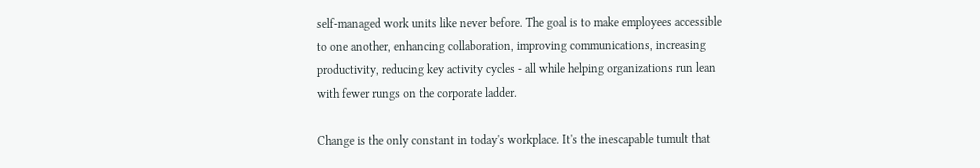self-managed work units like never before. The goal is to make employees accessible to one another, enhancing collaboration, improving communications, increasing productivity, reducing key activity cycles - all while helping organizations run lean with fewer rungs on the corporate ladder.

Change is the only constant in today's workplace. It's the inescapable tumult that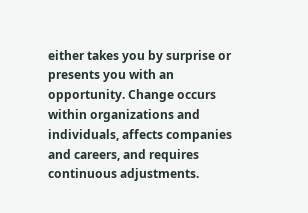either takes you by surprise or presents you with an opportunity. Change occurs within organizations and individuals, affects companies and careers, and requires continuous adjustments.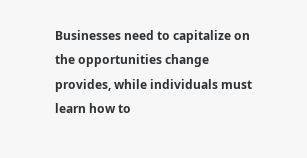Businesses need to capitalize on the opportunities change provides, while individuals must learn how to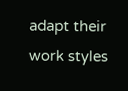adapt their work styles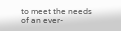to meet the needs of an ever-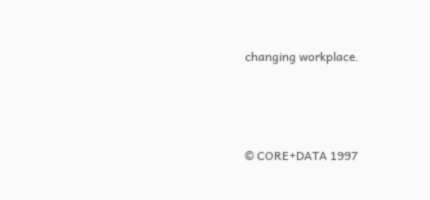changing workplace.



© CORE+DATA 1997